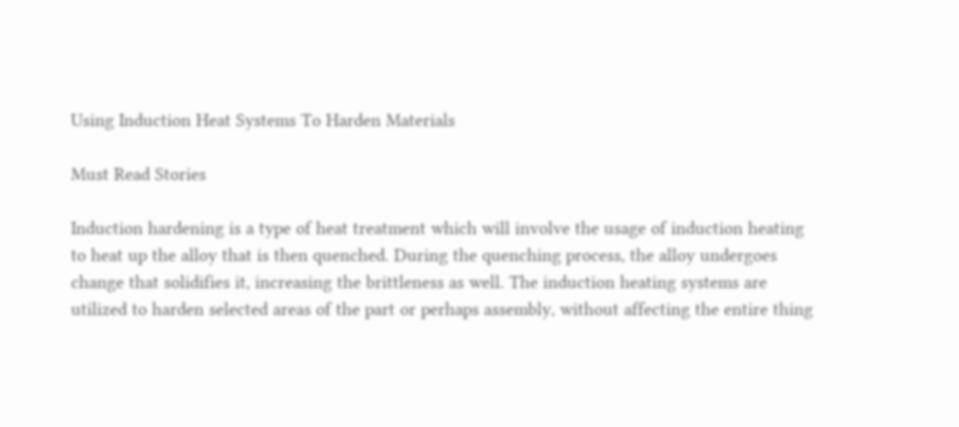Using Induction Heat Systems To Harden Materials

Must Read Stories

Induction hardening is a type of heat treatment which will involve the usage of induction heating to heat up the alloy that is then quenched. During the quenching process, the alloy undergoes change that solidifies it, increasing the brittleness as well. The induction heating systems are utilized to harden selected areas of the part or perhaps assembly, without affecting the entire thing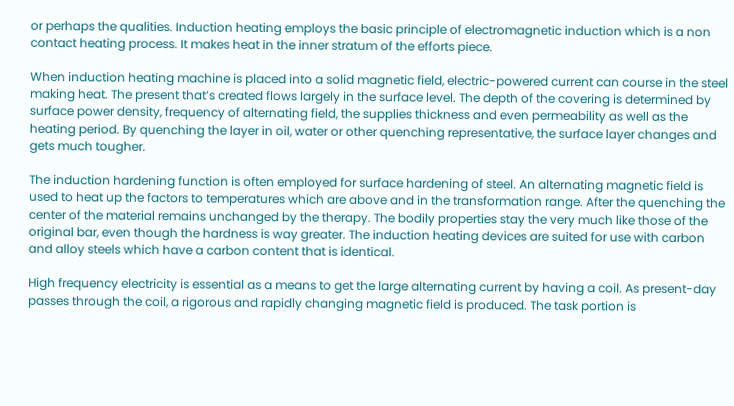or perhaps the qualities. Induction heating employs the basic principle of electromagnetic induction which is a non contact heating process. It makes heat in the inner stratum of the efforts piece.

When induction heating machine is placed into a solid magnetic field, electric-powered current can course in the steel making heat. The present that’s created flows largely in the surface level. The depth of the covering is determined by surface power density, frequency of alternating field, the supplies thickness and even permeability as well as the heating period. By quenching the layer in oil, water or other quenching representative, the surface layer changes and gets much tougher.

The induction hardening function is often employed for surface hardening of steel. An alternating magnetic field is used to heat up the factors to temperatures which are above and in the transformation range. After the quenching the center of the material remains unchanged by the therapy. The bodily properties stay the very much like those of the original bar, even though the hardness is way greater. The induction heating devices are suited for use with carbon and alloy steels which have a carbon content that is identical.

High frequency electricity is essential as a means to get the large alternating current by having a coil. As present-day passes through the coil, a rigorous and rapidly changing magnetic field is produced. The task portion is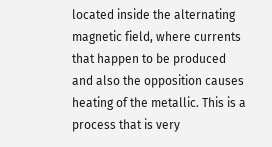located inside the alternating magnetic field, where currents that happen to be produced and also the opposition causes heating of the metallic. This is a process that is very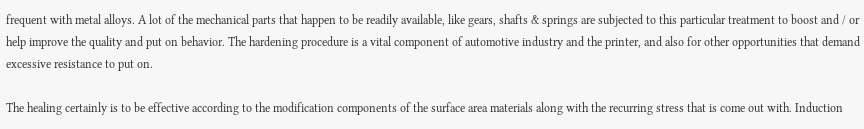frequent with metal alloys. A lot of the mechanical parts that happen to be readily available, like gears, shafts & springs are subjected to this particular treatment to boost and / or help improve the quality and put on behavior. The hardening procedure is a vital component of automotive industry and the printer, and also for other opportunities that demand excessive resistance to put on.

The healing certainly is to be effective according to the modification components of the surface area materials along with the recurring stress that is come out with. Induction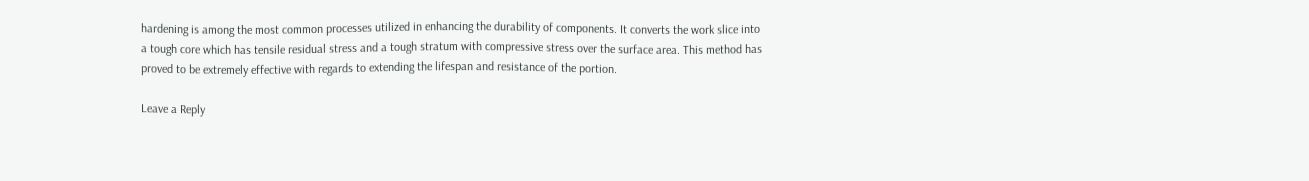hardening is among the most common processes utilized in enhancing the durability of components. It converts the work slice into a tough core which has tensile residual stress and a tough stratum with compressive stress over the surface area. This method has proved to be extremely effective with regards to extending the lifespan and resistance of the portion.

Leave a Reply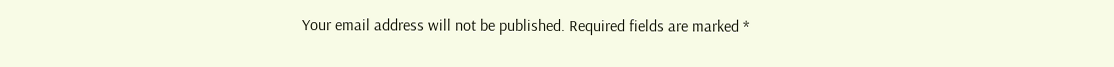Your email address will not be published. Required fields are marked *